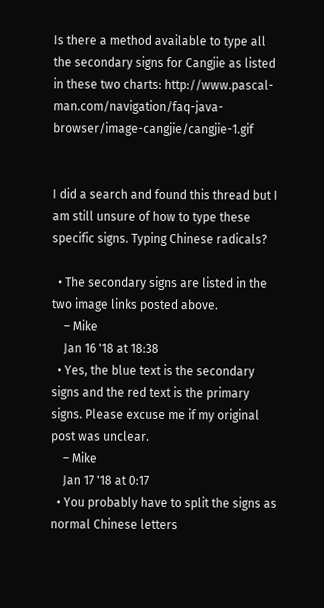Is there a method available to type all the secondary signs for Cangjie as listed in these two charts: http://www.pascal-man.com/navigation/faq-java-browser/image-cangjie/cangjie-1.gif


I did a search and found this thread but I am still unsure of how to type these specific signs. Typing Chinese radicals?

  • The secondary signs are listed in the two image links posted above.
    – Mike
    Jan 16 '18 at 18:38
  • Yes, the blue text is the secondary signs and the red text is the primary signs. Please excuse me if my original post was unclear.
    – Mike
    Jan 17 '18 at 0:17
  • You probably have to split the signs as normal Chinese letters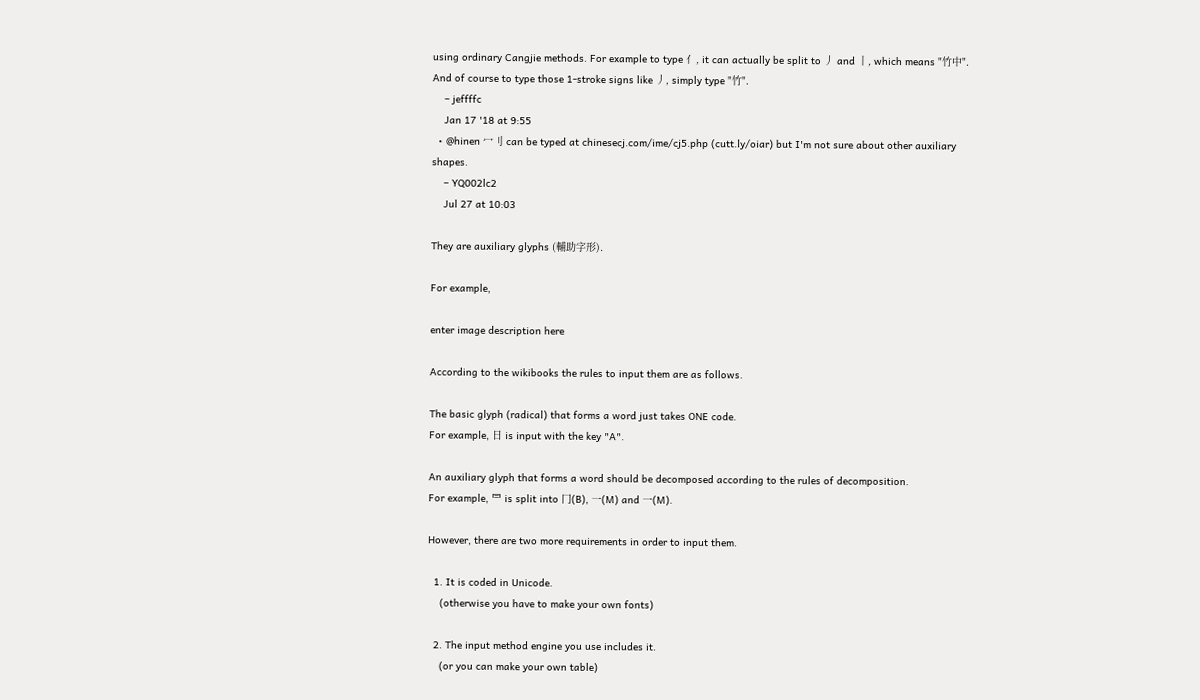using ordinary Cangjie methods. For example to type 亻, it can actually be split to 丿 and 丨, which means "竹中". And of course to type those 1-stroke signs like 丿, simply type "竹".
    – jeffffc
    Jan 17 '18 at 9:55
  • @hinen 冖刂 can be typed at chinesecj.com/ime/cj5.php (cutt.ly/oiar) but I'm not sure about other auxiliary shapes.
    – YQ002lc2
    Jul 27 at 10:03

They are auxiliary glyphs (輔助字形).

For example,

enter image description here

According to the wikibooks the rules to input them are as follows.

The basic glyph (radical) that forms a word just takes ONE code.
For example, 日 is input with the key "A".

An auxiliary glyph that forms a word should be decomposed according to the rules of decomposition.
For example, ⺜ is split into 冂(B), 一(M) and 一(M).

However, there are two more requirements in order to input them.

  1. It is coded in Unicode.
    (otherwise you have to make your own fonts)

  2. The input method engine you use includes it.
    (or you can make your own table)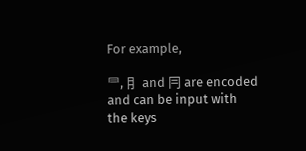For example,

⺜, ⺝ and 冃 are encoded and can be input with the keys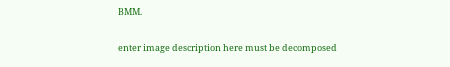BMM.

enter image description here must be decomposed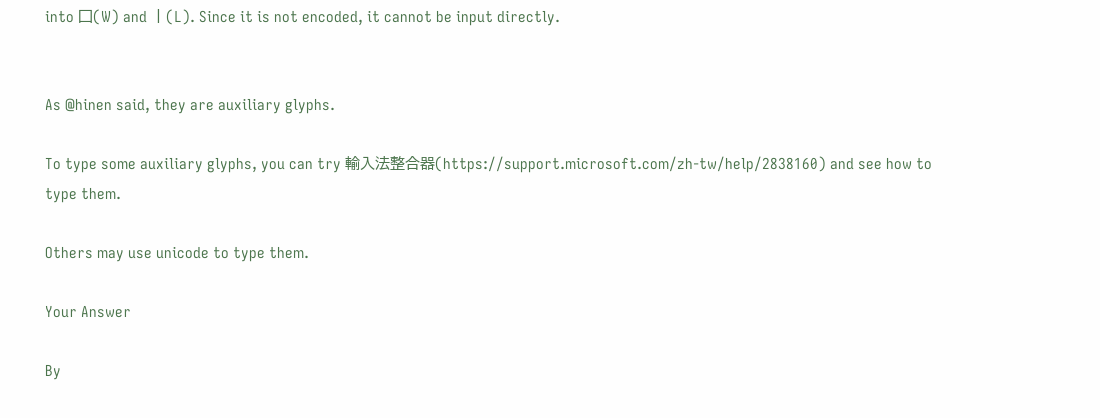into 囗(W) and 丨(L). Since it is not encoded, it cannot be input directly.


As @hinen said, they are auxiliary glyphs.

To type some auxiliary glyphs, you can try 輸入法整合器(https://support.microsoft.com/zh-tw/help/2838160) and see how to type them.

Others may use unicode to type them.

Your Answer

By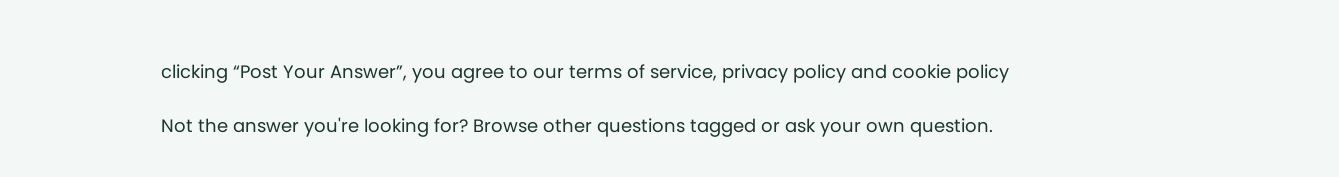clicking “Post Your Answer”, you agree to our terms of service, privacy policy and cookie policy

Not the answer you're looking for? Browse other questions tagged or ask your own question.